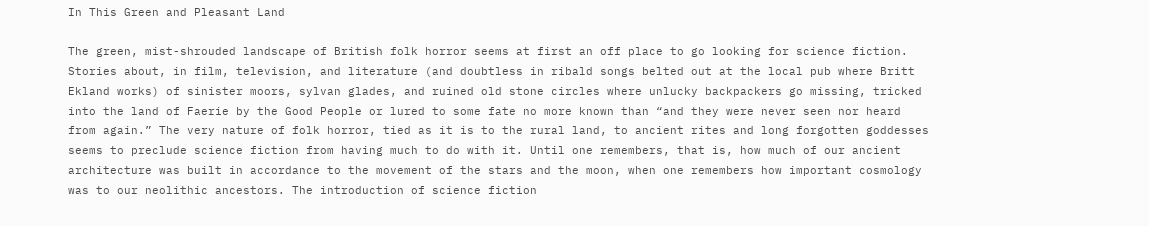In This Green and Pleasant Land

The green, mist-shrouded landscape of British folk horror seems at first an off place to go looking for science fiction. Stories about, in film, television, and literature (and doubtless in ribald songs belted out at the local pub where Britt Ekland works) of sinister moors, sylvan glades, and ruined old stone circles where unlucky backpackers go missing, tricked into the land of Faerie by the Good People or lured to some fate no more known than “and they were never seen nor heard from again.” The very nature of folk horror, tied as it is to the rural land, to ancient rites and long forgotten goddesses seems to preclude science fiction from having much to do with it. Until one remembers, that is, how much of our ancient architecture was built in accordance to the movement of the stars and the moon, when one remembers how important cosmology was to our neolithic ancestors. The introduction of science fiction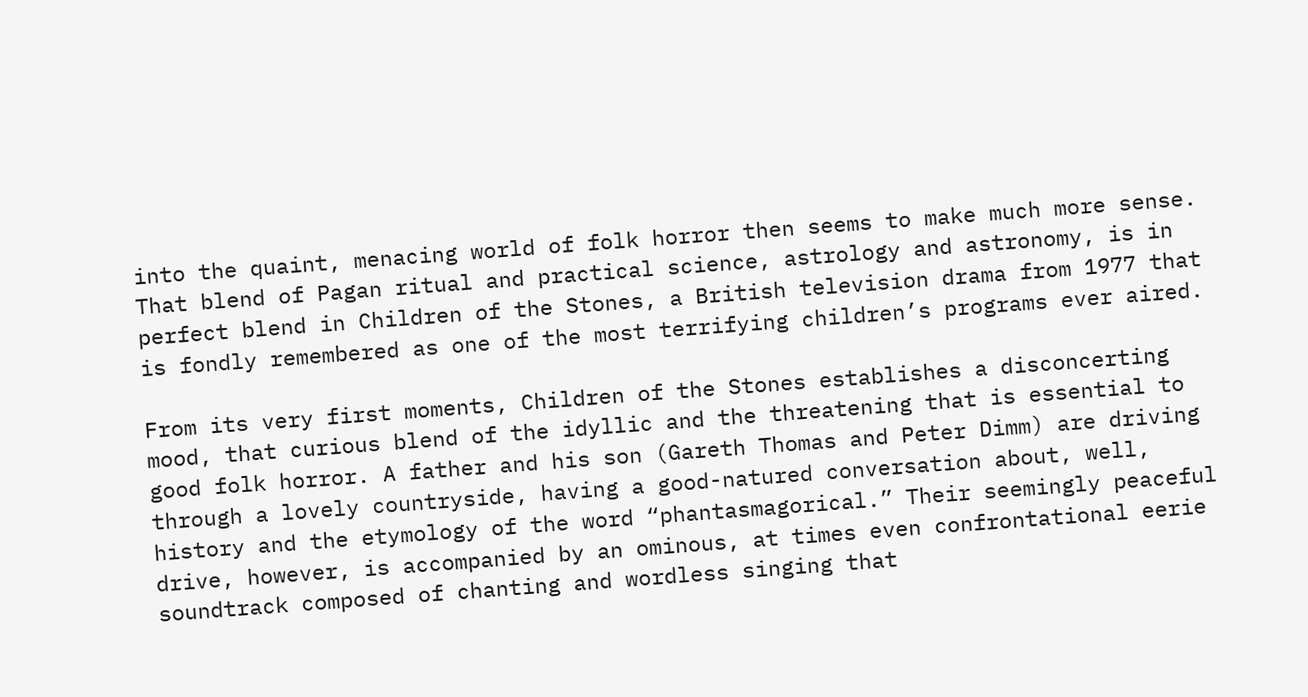into the quaint, menacing world of folk horror then seems to make much more sense. That blend of Pagan ritual and practical science, astrology and astronomy, is in perfect blend in Children of the Stones, a British television drama from 1977 that is fondly remembered as one of the most terrifying children’s programs ever aired.

From its very first moments, Children of the Stones establishes a disconcerting mood, that curious blend of the idyllic and the threatening that is essential to good folk horror. A father and his son (Gareth Thomas and Peter Dimm) are driving through a lovely countryside, having a good-natured conversation about, well, history and the etymology of the word “phantasmagorical.” Their seemingly peaceful drive, however, is accompanied by an ominous, at times even confrontational eerie soundtrack composed of chanting and wordless singing that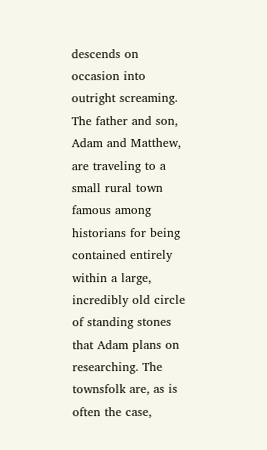descends on occasion into outright screaming. The father and son, Adam and Matthew, are traveling to a small rural town famous among historians for being contained entirely within a large, incredibly old circle of standing stones that Adam plans on researching. The townsfolk are, as is often the case,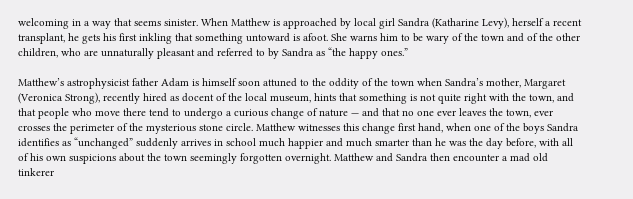welcoming in a way that seems sinister. When Matthew is approached by local girl Sandra (Katharine Levy), herself a recent transplant, he gets his first inkling that something untoward is afoot. She warns him to be wary of the town and of the other children, who are unnaturally pleasant and referred to by Sandra as “the happy ones.”

Matthew’s astrophysicist father Adam is himself soon attuned to the oddity of the town when Sandra’s mother, Margaret (Veronica Strong), recently hired as docent of the local museum, hints that something is not quite right with the town, and that people who move there tend to undergo a curious change of nature — and that no one ever leaves the town, ever crosses the perimeter of the mysterious stone circle. Matthew witnesses this change first hand, when one of the boys Sandra identifies as “unchanged” suddenly arrives in school much happier and much smarter than he was the day before, with all of his own suspicions about the town seemingly forgotten overnight. Matthew and Sandra then encounter a mad old tinkerer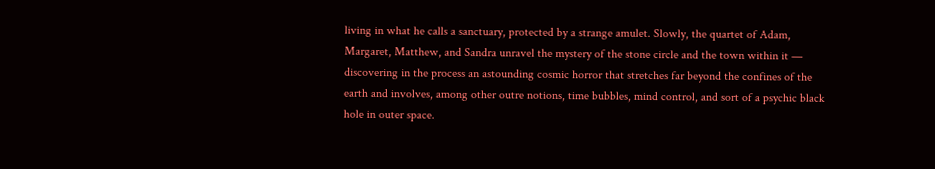living in what he calls a sanctuary, protected by a strange amulet. Slowly, the quartet of Adam, Margaret, Matthew, and Sandra unravel the mystery of the stone circle and the town within it — discovering in the process an astounding cosmic horror that stretches far beyond the confines of the earth and involves, among other outre notions, time bubbles, mind control, and sort of a psychic black hole in outer space.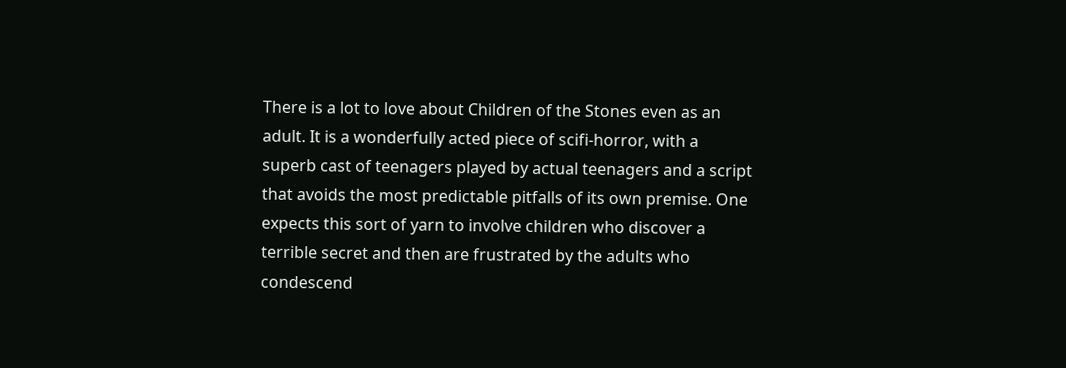There is a lot to love about Children of the Stones even as an adult. It is a wonderfully acted piece of scifi-horror, with a superb cast of teenagers played by actual teenagers and a script that avoids the most predictable pitfalls of its own premise. One expects this sort of yarn to involve children who discover a terrible secret and then are frustrated by the adults who condescend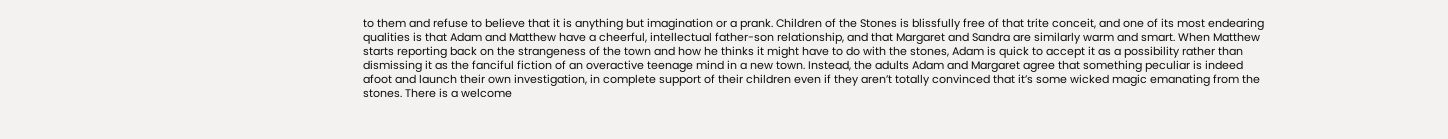to them and refuse to believe that it is anything but imagination or a prank. Children of the Stones is blissfully free of that trite conceit, and one of its most endearing qualities is that Adam and Matthew have a cheerful, intellectual father-son relationship, and that Margaret and Sandra are similarly warm and smart. When Matthew starts reporting back on the strangeness of the town and how he thinks it might have to do with the stones, Adam is quick to accept it as a possibility rather than dismissing it as the fanciful fiction of an overactive teenage mind in a new town. Instead, the adults Adam and Margaret agree that something peculiar is indeed afoot and launch their own investigation, in complete support of their children even if they aren’t totally convinced that it’s some wicked magic emanating from the stones. There is a welcome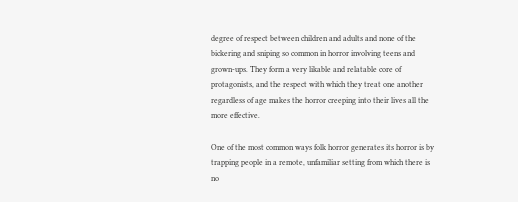degree of respect between children and adults and none of the bickering and sniping so common in horror involving teens and grown-ups. They form a very likable and relatable core of protagonists, and the respect with which they treat one another regardless of age makes the horror creeping into their lives all the more effective.

One of the most common ways folk horror generates its horror is by trapping people in a remote, unfamiliar setting from which there is no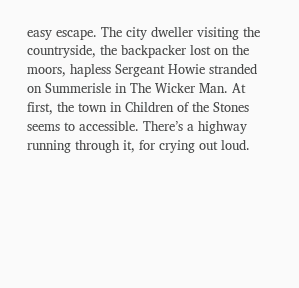easy escape. The city dweller visiting the countryside, the backpacker lost on the moors, hapless Sergeant Howie stranded on Summerisle in The Wicker Man. At first, the town in Children of the Stones seems to accessible. There’s a highway running through it, for crying out loud.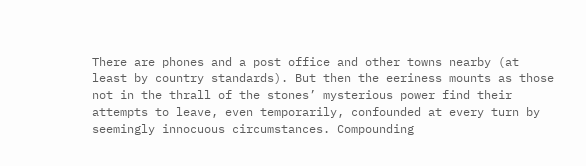There are phones and a post office and other towns nearby (at least by country standards). But then the eeriness mounts as those not in the thrall of the stones’ mysterious power find their attempts to leave, even temporarily, confounded at every turn by seemingly innocuous circumstances. Compounding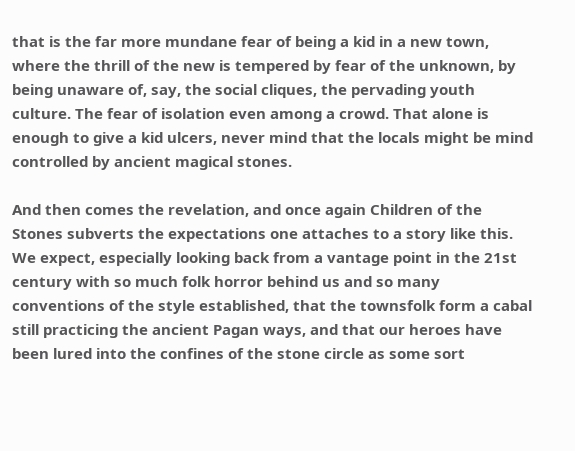that is the far more mundane fear of being a kid in a new town, where the thrill of the new is tempered by fear of the unknown, by being unaware of, say, the social cliques, the pervading youth culture. The fear of isolation even among a crowd. That alone is enough to give a kid ulcers, never mind that the locals might be mind controlled by ancient magical stones.

And then comes the revelation, and once again Children of the Stones subverts the expectations one attaches to a story like this. We expect, especially looking back from a vantage point in the 21st century with so much folk horror behind us and so many conventions of the style established, that the townsfolk form a cabal still practicing the ancient Pagan ways, and that our heroes have been lured into the confines of the stone circle as some sort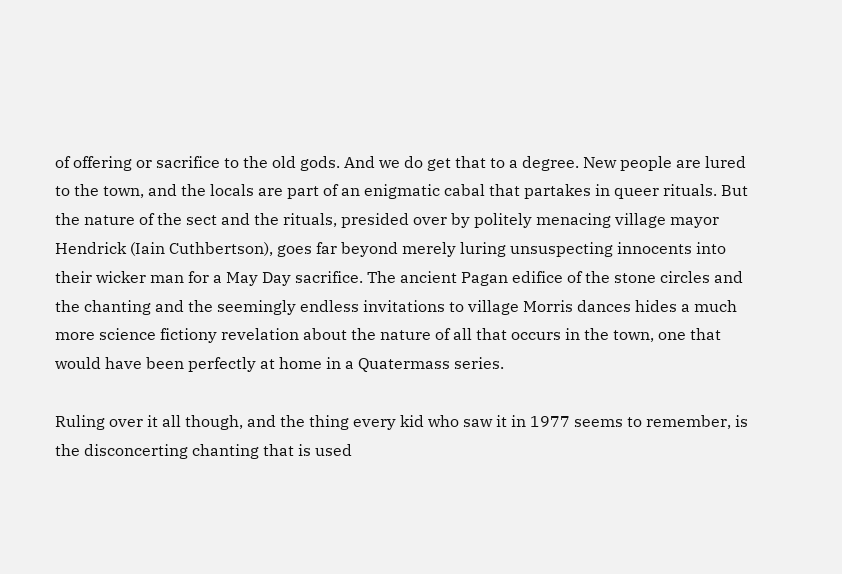of offering or sacrifice to the old gods. And we do get that to a degree. New people are lured to the town, and the locals are part of an enigmatic cabal that partakes in queer rituals. But the nature of the sect and the rituals, presided over by politely menacing village mayor Hendrick (Iain Cuthbertson), goes far beyond merely luring unsuspecting innocents into their wicker man for a May Day sacrifice. The ancient Pagan edifice of the stone circles and the chanting and the seemingly endless invitations to village Morris dances hides a much more science fictiony revelation about the nature of all that occurs in the town, one that would have been perfectly at home in a Quatermass series.

Ruling over it all though, and the thing every kid who saw it in 1977 seems to remember, is the disconcerting chanting that is used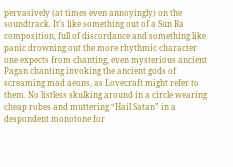pervasively (at times even annoyingly) on the soundtrack. It’s like something out of a Sun Ra composition, full of discordance and something like panic drowning out the more rhythmic character one expects from chanting, even mysterious ancient Pagan chanting invoking the ancient gods of screaming mad aeons, as Lovecraft might refer to them. No listless skulking around in a circle wearing cheap robes and muttering “Hail Satan” in a despondent monotone for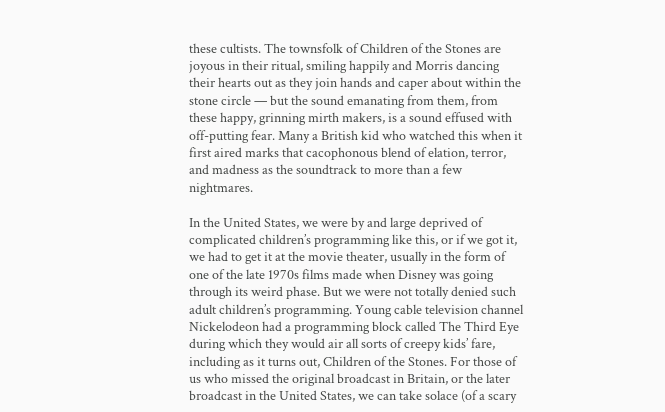these cultists. The townsfolk of Children of the Stones are joyous in their ritual, smiling happily and Morris dancing their hearts out as they join hands and caper about within the stone circle — but the sound emanating from them, from these happy, grinning mirth makers, is a sound effused with off-putting fear. Many a British kid who watched this when it first aired marks that cacophonous blend of elation, terror, and madness as the soundtrack to more than a few nightmares.

In the United States, we were by and large deprived of complicated children’s programming like this, or if we got it, we had to get it at the movie theater, usually in the form of one of the late 1970s films made when Disney was going through its weird phase. But we were not totally denied such adult children’s programming. Young cable television channel Nickelodeon had a programming block called The Third Eye during which they would air all sorts of creepy kids’ fare, including as it turns out, Children of the Stones. For those of us who missed the original broadcast in Britain, or the later broadcast in the United States, we can take solace (of a scary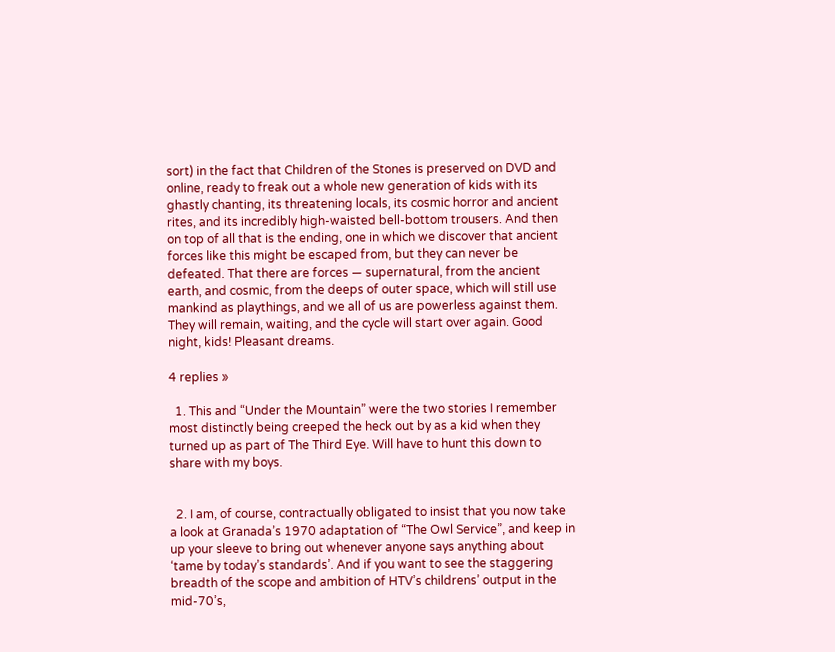sort) in the fact that Children of the Stones is preserved on DVD and online, ready to freak out a whole new generation of kids with its ghastly chanting, its threatening locals, its cosmic horror and ancient rites, and its incredibly high-waisted bell-bottom trousers. And then on top of all that is the ending, one in which we discover that ancient forces like this might be escaped from, but they can never be defeated. That there are forces — supernatural, from the ancient earth, and cosmic, from the deeps of outer space, which will still use mankind as playthings, and we all of us are powerless against them. They will remain, waiting, and the cycle will start over again. Good night, kids! Pleasant dreams.

4 replies »

  1. This and “Under the Mountain” were the two stories I remember most distinctly being creeped the heck out by as a kid when they turned up as part of The Third Eye. Will have to hunt this down to share with my boys.


  2. I am, of course, contractually obligated to insist that you now take a look at Granada’s 1970 adaptation of “The Owl Service”, and keep in up your sleeve to bring out whenever anyone says anything about ‘tame by today’s standards’. And if you want to see the staggering breadth of the scope and ambition of HTV’s childrens’ output in the mid-70’s,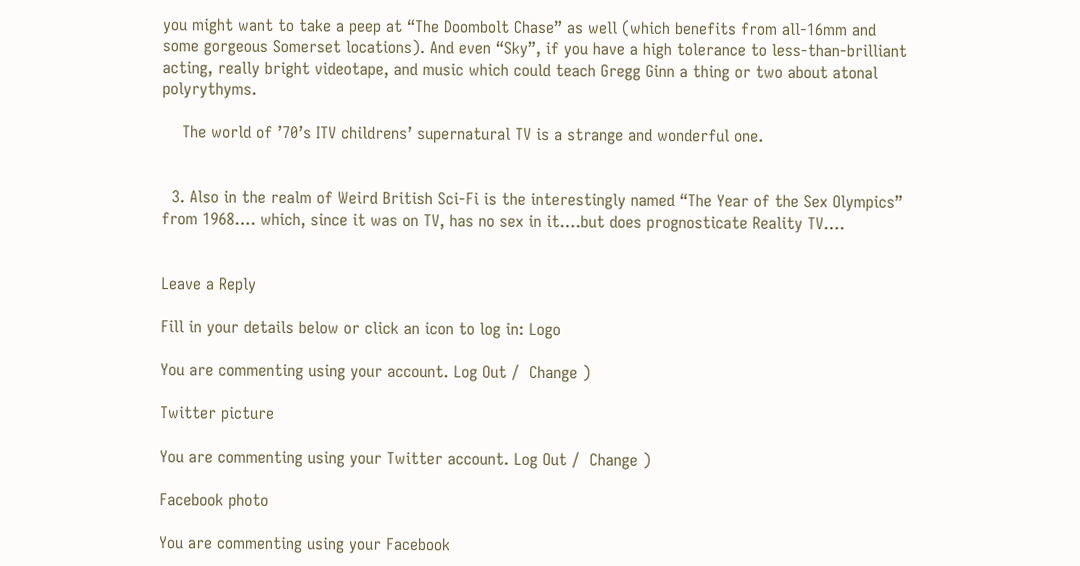you might want to take a peep at “The Doombolt Chase” as well (which benefits from all-16mm and some gorgeous Somerset locations). And even “Sky”, if you have a high tolerance to less-than-brilliant acting, really bright videotape, and music which could teach Gregg Ginn a thing or two about atonal polyrythyms.

    The world of ’70’s ITV childrens’ supernatural TV is a strange and wonderful one.


  3. Also in the realm of Weird British Sci-Fi is the interestingly named “The Year of the Sex Olympics” from 1968…. which, since it was on TV, has no sex in it….but does prognosticate Reality TV….


Leave a Reply

Fill in your details below or click an icon to log in: Logo

You are commenting using your account. Log Out /  Change )

Twitter picture

You are commenting using your Twitter account. Log Out /  Change )

Facebook photo

You are commenting using your Facebook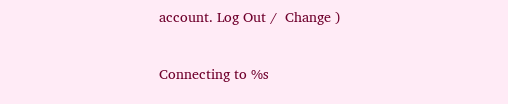account. Log Out /  Change )

Connecting to %s